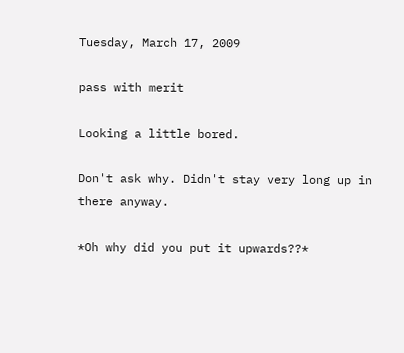Tuesday, March 17, 2009

pass with merit

Looking a little bored.

Don't ask why. Didn't stay very long up in there anyway.

*Oh why did you put it upwards??*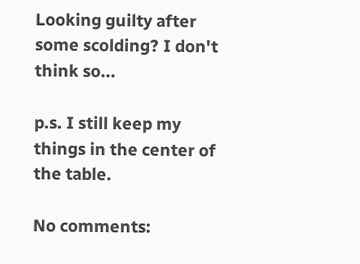Looking guilty after some scolding? I don't think so...

p.s. I still keep my things in the center of the table.

No comments: